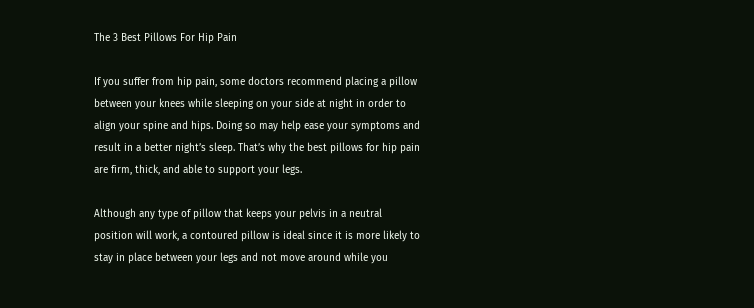The 3 Best Pillows For Hip Pain

If you suffer from hip pain, some doctors recommend placing a pillow between your knees while sleeping on your side at night in order to align your spine and hips. Doing so may help ease your symptoms and result in a better night’s sleep. That’s why the best pillows for hip pain are firm, thick, and able to support your legs.

Although any type of pillow that keeps your pelvis in a neutral position will work, a contoured pillow is ideal since it is more likely to stay in place between your legs and not move around while you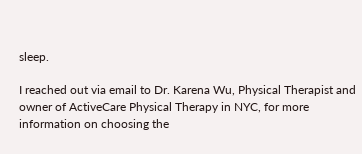sleep.

I reached out via email to Dr. Karena Wu, Physical Therapist and owner of ActiveCare Physical Therapy in NYC, for more information on choosing the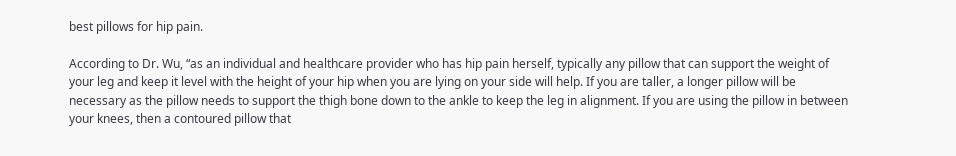best pillows for hip pain.

According to Dr. Wu, “as an individual and healthcare provider who has hip pain herself, typically any pillow that can support the weight of your leg and keep it level with the height of your hip when you are lying on your side will help. If you are taller, a longer pillow will be necessary as the pillow needs to support the thigh bone down to the ankle to keep the leg in alignment. If you are using the pillow in between your knees, then a contoured pillow that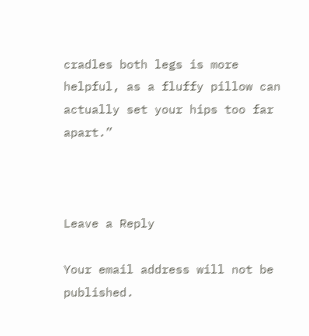cradles both legs is more helpful, as a fluffy pillow can actually set your hips too far apart.”



Leave a Reply

Your email address will not be published.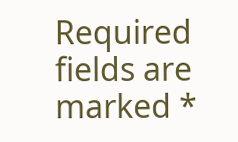Required fields are marked *